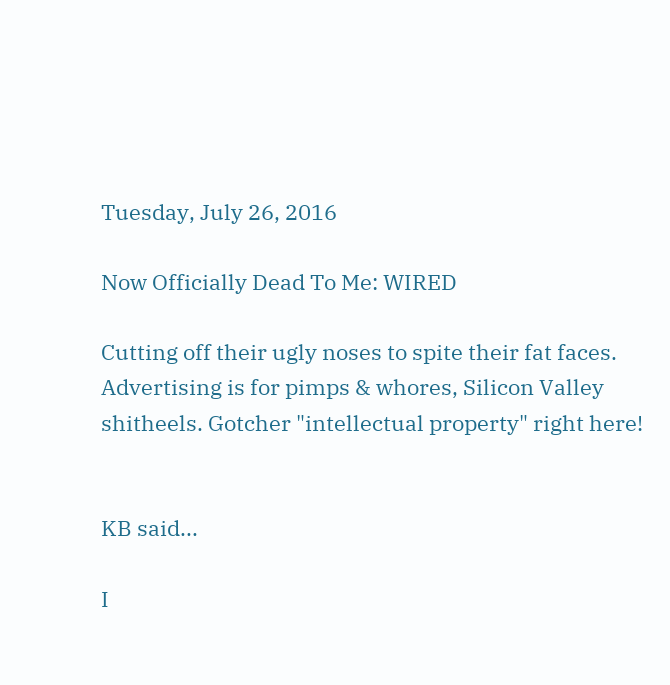Tuesday, July 26, 2016

Now Officially Dead To Me: WIRED

Cutting off their ugly noses to spite their fat faces.
Advertising is for pimps & whores, Silicon Valley shitheels. Gotcher "intellectual property" right here!


KB said...

I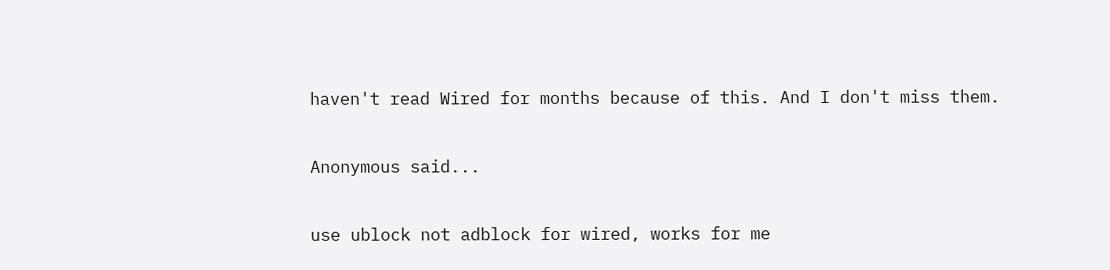haven't read Wired for months because of this. And I don't miss them.

Anonymous said...

use ublock not adblock for wired, works for me